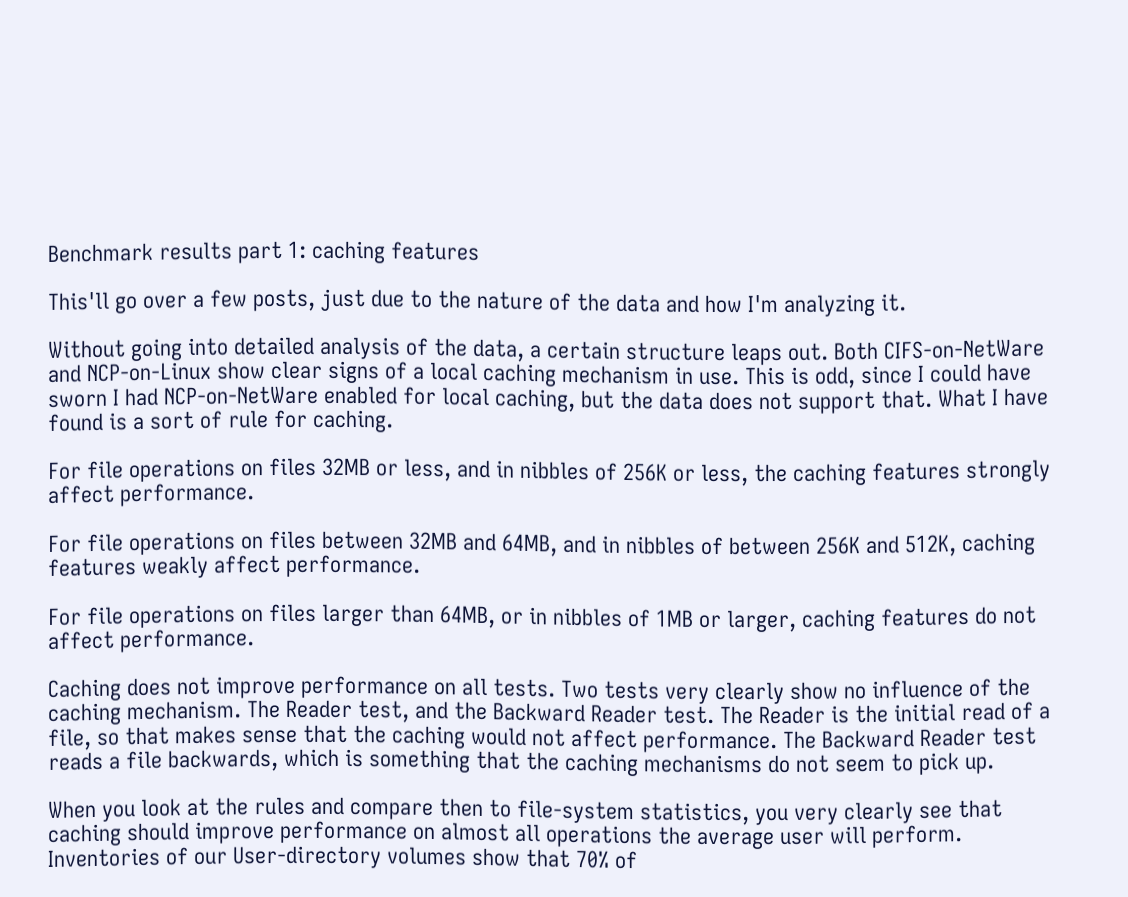Benchmark results part 1: caching features

This'll go over a few posts, just due to the nature of the data and how I'm analyzing it.

Without going into detailed analysis of the data, a certain structure leaps out. Both CIFS-on-NetWare and NCP-on-Linux show clear signs of a local caching mechanism in use. This is odd, since I could have sworn I had NCP-on-NetWare enabled for local caching, but the data does not support that. What I have found is a sort of rule for caching.

For file operations on files 32MB or less, and in nibbles of 256K or less, the caching features strongly affect performance.

For file operations on files between 32MB and 64MB, and in nibbles of between 256K and 512K, caching features weakly affect performance.

For file operations on files larger than 64MB, or in nibbles of 1MB or larger, caching features do not affect performance.

Caching does not improve performance on all tests. Two tests very clearly show no influence of the caching mechanism. The Reader test, and the Backward Reader test. The Reader is the initial read of a file, so that makes sense that the caching would not affect performance. The Backward Reader test reads a file backwards, which is something that the caching mechanisms do not seem to pick up.

When you look at the rules and compare then to file-system statistics, you very clearly see that caching should improve performance on almost all operations the average user will perform. Inventories of our User-directory volumes show that 70% of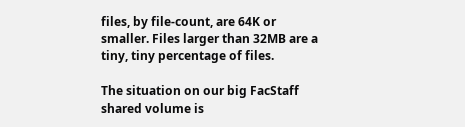files, by file-count, are 64K or smaller. Files larger than 32MB are a tiny, tiny percentage of files.

The situation on our big FacStaff shared volume is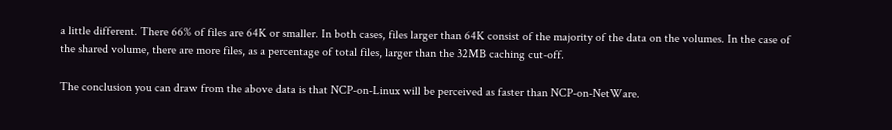a little different. There 66% of files are 64K or smaller. In both cases, files larger than 64K consist of the majority of the data on the volumes. In the case of the shared volume, there are more files, as a percentage of total files, larger than the 32MB caching cut-off.

The conclusion you can draw from the above data is that NCP-on-Linux will be perceived as faster than NCP-on-NetWare.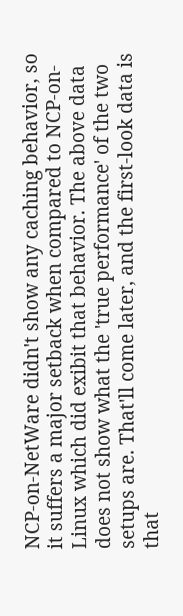NCP-on-NetWare didn't show any caching behavior, so it suffers a major setback when compared to NCP-on-Linux which did exibit that behavior. The above data does not show what the 'true performance' of the two setups are. That'll come later, and the first-look data is that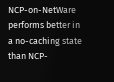NCP-on-NetWare performs better in a no-caching state than NCP-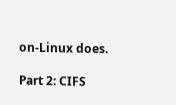on-Linux does.

Part 2: CIFS